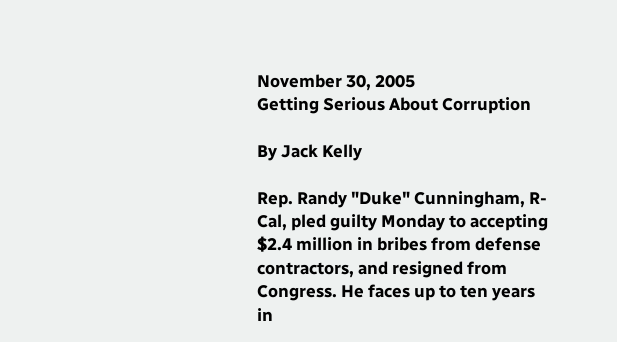November 30, 2005
Getting Serious About Corruption

By Jack Kelly

Rep. Randy "Duke" Cunningham, R-Cal, pled guilty Monday to accepting $2.4 million in bribes from defense contractors, and resigned from Congress. He faces up to ten years in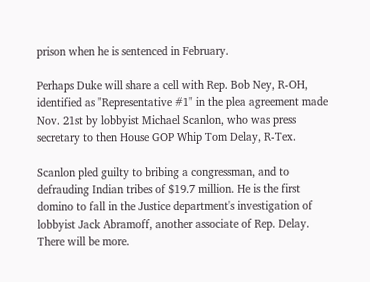prison when he is sentenced in February.

Perhaps Duke will share a cell with Rep. Bob Ney, R-OH, identified as "Representative #1" in the plea agreement made Nov. 21st by lobbyist Michael Scanlon, who was press secretary to then House GOP Whip Tom Delay, R-Tex.

Scanlon pled guilty to bribing a congressman, and to defrauding Indian tribes of $19.7 million. He is the first domino to fall in the Justice department's investigation of lobbyist Jack Abramoff, another associate of Rep. Delay. There will be more.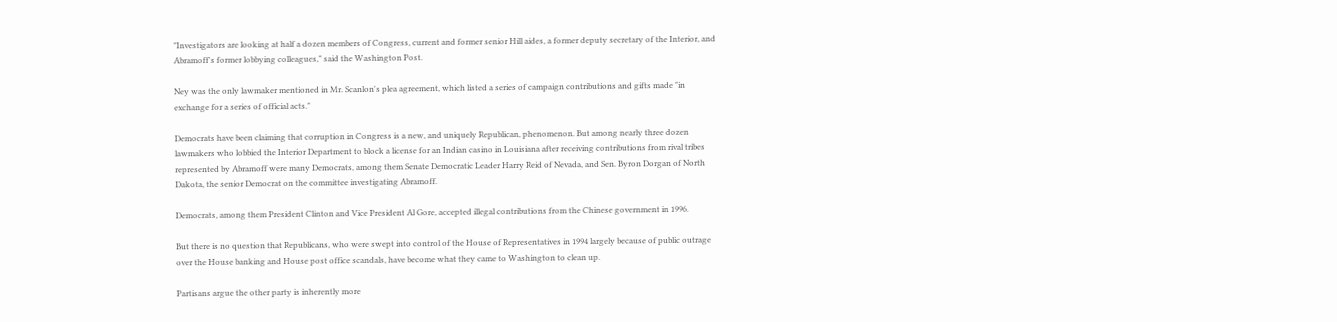"Investigators are looking at half a dozen members of Congress, current and former senior Hill aides, a former deputy secretary of the Interior, and Abramoff's former lobbying colleagues," said the Washington Post.

Ney was the only lawmaker mentioned in Mr. Scanlon's plea agreement, which listed a series of campaign contributions and gifts made "in exchange for a series of official acts."

Democrats have been claiming that corruption in Congress is a new, and uniquely Republican, phenomenon. But among nearly three dozen lawmakers who lobbied the Interior Department to block a license for an Indian casino in Louisiana after receiving contributions from rival tribes represented by Abramoff were many Democrats, among them Senate Democratic Leader Harry Reid of Nevada, and Sen. Byron Dorgan of North Dakota, the senior Democrat on the committee investigating Abramoff.

Democrats, among them President Clinton and Vice President Al Gore, accepted illegal contributions from the Chinese government in 1996.

But there is no question that Republicans, who were swept into control of the House of Representatives in 1994 largely because of public outrage over the House banking and House post office scandals, have become what they came to Washington to clean up.

Partisans argue the other party is inherently more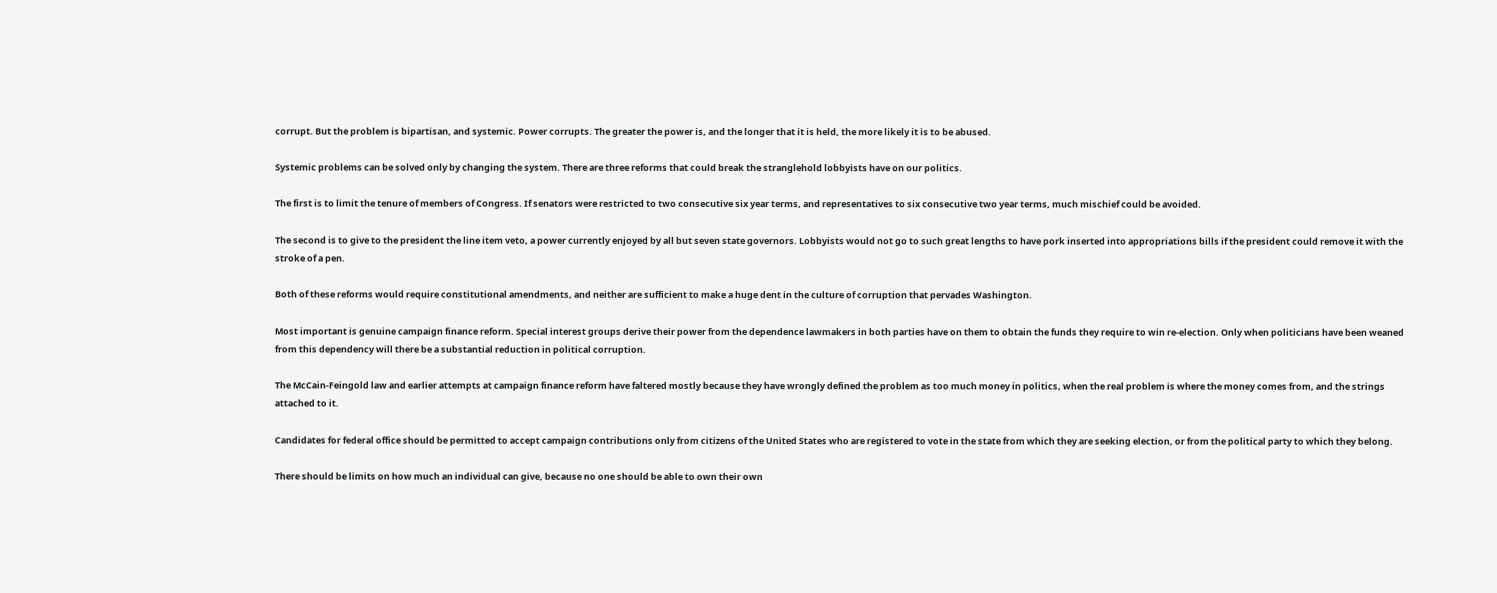corrupt. But the problem is bipartisan, and systemic. Power corrupts. The greater the power is, and the longer that it is held, the more likely it is to be abused.

Systemic problems can be solved only by changing the system. There are three reforms that could break the stranglehold lobbyists have on our politics.

The first is to limit the tenure of members of Congress. If senators were restricted to two consecutive six year terms, and representatives to six consecutive two year terms, much mischief could be avoided.

The second is to give to the president the line item veto, a power currently enjoyed by all but seven state governors. Lobbyists would not go to such great lengths to have pork inserted into appropriations bills if the president could remove it with the stroke of a pen.

Both of these reforms would require constitutional amendments, and neither are sufficient to make a huge dent in the culture of corruption that pervades Washington.

Most important is genuine campaign finance reform. Special interest groups derive their power from the dependence lawmakers in both parties have on them to obtain the funds they require to win re-election. Only when politicians have been weaned from this dependency will there be a substantial reduction in political corruption.

The McCain-Feingold law and earlier attempts at campaign finance reform have faltered mostly because they have wrongly defined the problem as too much money in politics, when the real problem is where the money comes from, and the strings attached to it.

Candidates for federal office should be permitted to accept campaign contributions only from citizens of the United States who are registered to vote in the state from which they are seeking election, or from the political party to which they belong.

There should be limits on how much an individual can give, because no one should be able to own their own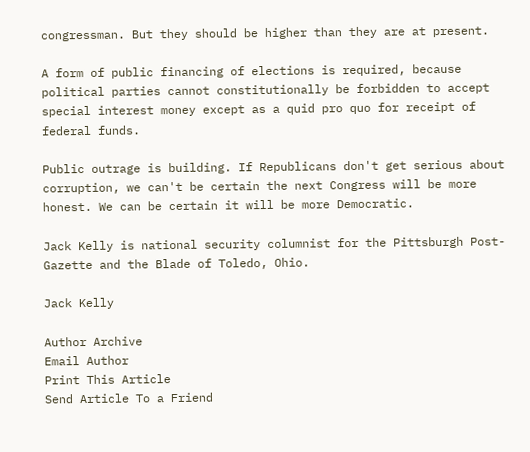congressman. But they should be higher than they are at present.

A form of public financing of elections is required, because political parties cannot constitutionally be forbidden to accept special interest money except as a quid pro quo for receipt of federal funds.

Public outrage is building. If Republicans don't get serious about corruption, we can't be certain the next Congress will be more honest. We can be certain it will be more Democratic.

Jack Kelly is national security columnist for the Pittsburgh Post-Gazette and the Blade of Toledo, Ohio.

Jack Kelly

Author Archive
Email Author
Print This Article
Send Article To a Friend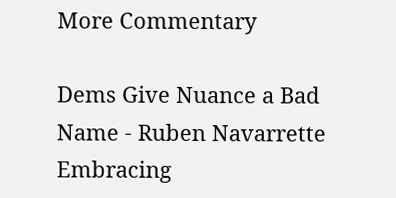More Commentary

Dems Give Nuance a Bad Name - Ruben Navarrette
Embracing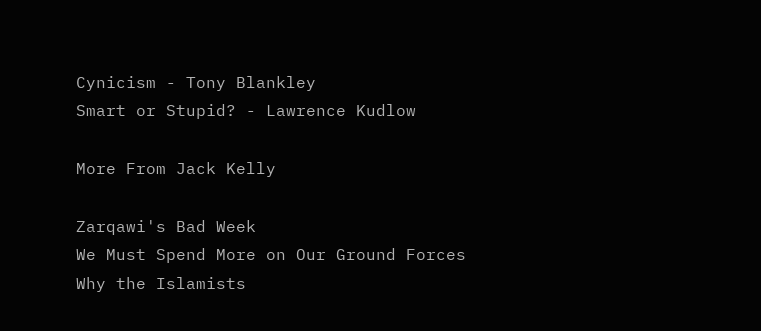Cynicism - Tony Blankley
Smart or Stupid? - Lawrence Kudlow

More From Jack Kelly

Zarqawi's Bad Week
We Must Spend More on Our Ground Forces
Why the Islamists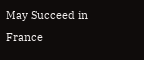May Succeed in France